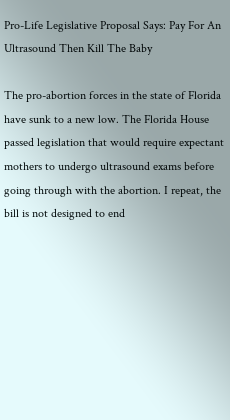Pro-Life Legislative Proposal Says: Pay For An Ultrasound Then Kill The Baby

The pro-abortion forces in the state of Florida have sunk to a new low. The Florida House passed legislation that would require expectant mothers to undergo ultrasound exams before going through with the abortion. I repeat, the bill is not designed to end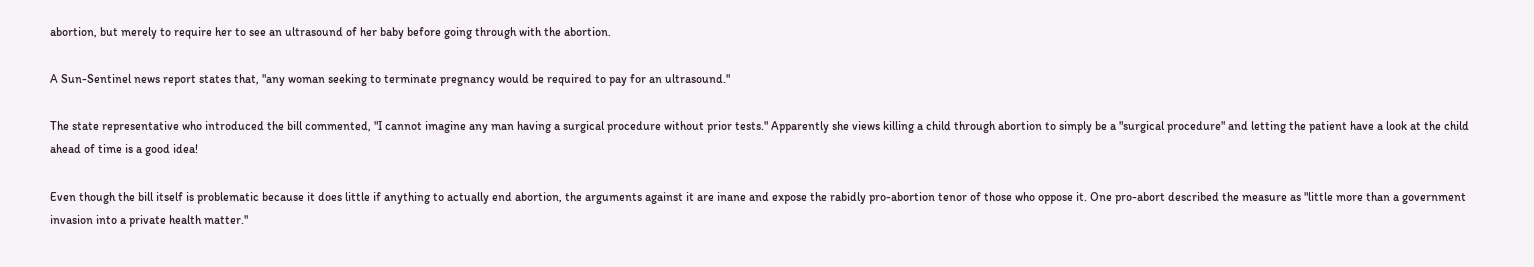abortion, but merely to require her to see an ultrasound of her baby before going through with the abortion.

A Sun-Sentinel news report states that, "any woman seeking to terminate pregnancy would be required to pay for an ultrasound."

The state representative who introduced the bill commented, "I cannot imagine any man having a surgical procedure without prior tests." Apparently she views killing a child through abortion to simply be a "surgical procedure" and letting the patient have a look at the child ahead of time is a good idea!

Even though the bill itself is problematic because it does little if anything to actually end abortion, the arguments against it are inane and expose the rabidly pro-abortion tenor of those who oppose it. One pro-abort described the measure as "little more than a government invasion into a private health matter."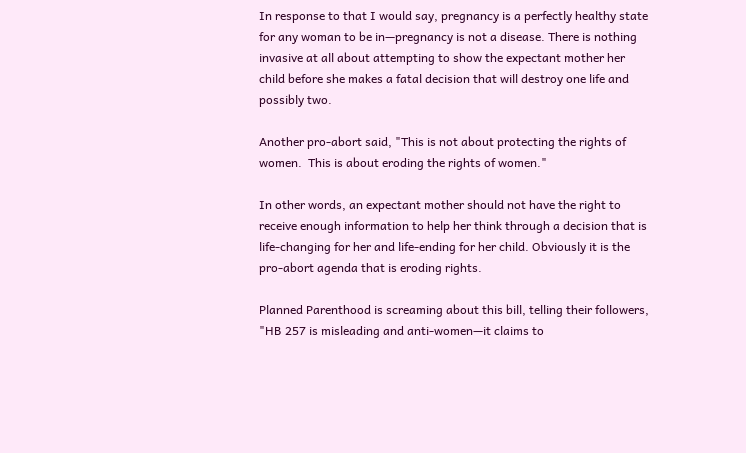In response to that I would say, pregnancy is a perfectly healthy state for any woman to be in—pregnancy is not a disease. There is nothing invasive at all about attempting to show the expectant mother her child before she makes a fatal decision that will destroy one life and possibly two.

Another pro-abort said, "This is not about protecting the rights of women.  This is about eroding the rights of women."

In other words, an expectant mother should not have the right to receive enough information to help her think through a decision that is life-changing for her and life-ending for her child. Obviously it is the pro-abort agenda that is eroding rights.

Planned Parenthood is screaming about this bill, telling their followers,  "HB 257 is misleading and anti-women—it claims to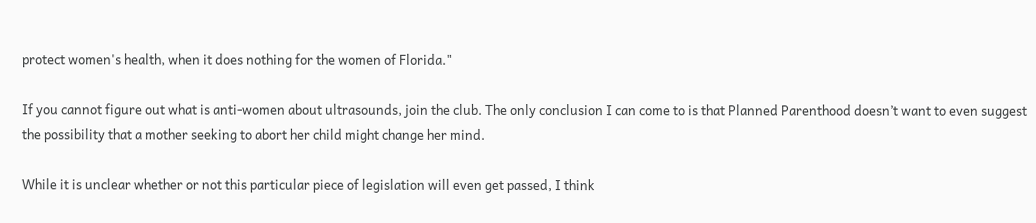protect women's health, when it does nothing for the women of Florida."

If you cannot figure out what is anti-women about ultrasounds, join the club. The only conclusion I can come to is that Planned Parenthood doesn’t want to even suggest the possibility that a mother seeking to abort her child might change her mind.

While it is unclear whether or not this particular piece of legislation will even get passed, I think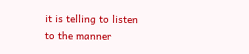it is telling to listen to the manner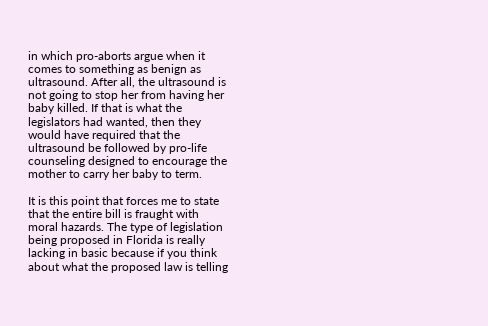in which pro-aborts argue when it comes to something as benign as ultrasound. After all, the ultrasound is not going to stop her from having her baby killed. If that is what the legislators had wanted, then they would have required that the ultrasound be followed by pro-life counseling designed to encourage the mother to carry her baby to term.

It is this point that forces me to state that the entire bill is fraught with moral hazards. The type of legislation being proposed in Florida is really lacking in basic because if you think about what the proposed law is telling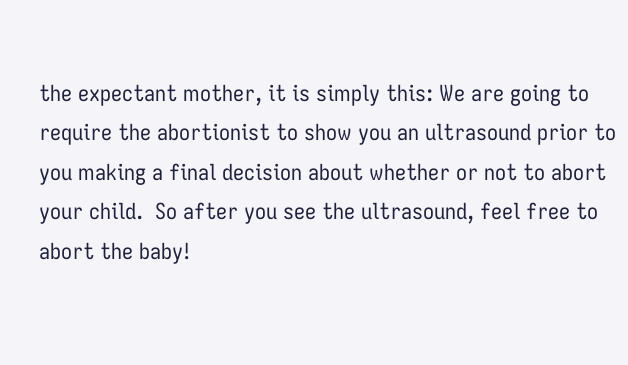the expectant mother, it is simply this: We are going to require the abortionist to show you an ultrasound prior to you making a final decision about whether or not to abort your child.  So after you see the ultrasound, feel free to abort the baby!